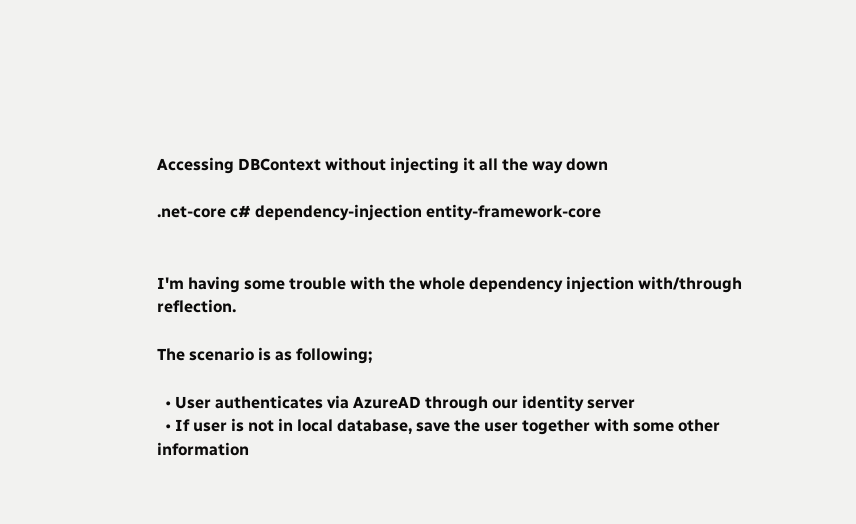Accessing DBContext without injecting it all the way down

.net-core c# dependency-injection entity-framework-core


I'm having some trouble with the whole dependency injection with/through reflection.

The scenario is as following;

  • User authenticates via AzureAD through our identity server
  • If user is not in local database, save the user together with some other information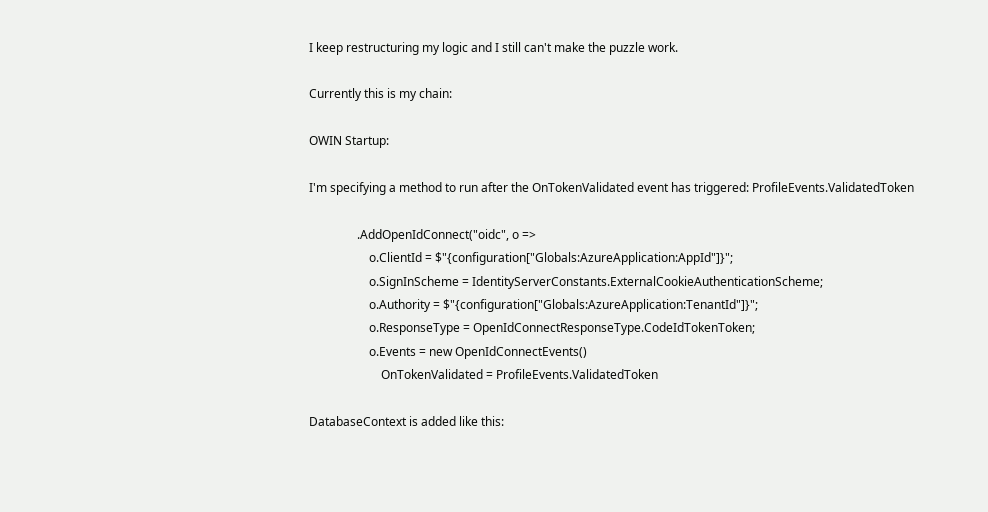I keep restructuring my logic and I still can't make the puzzle work.

Currently this is my chain:

OWIN Startup:

I'm specifying a method to run after the OnTokenValidated event has triggered: ProfileEvents.ValidatedToken

                .AddOpenIdConnect("oidc", o =>
                    o.ClientId = $"{configuration["Globals:AzureApplication:AppId"]}";
                    o.SignInScheme = IdentityServerConstants.ExternalCookieAuthenticationScheme;
                    o.Authority = $"{configuration["Globals:AzureApplication:TenantId"]}";
                    o.ResponseType = OpenIdConnectResponseType.CodeIdTokenToken;
                    o.Events = new OpenIdConnectEvents()
                        OnTokenValidated = ProfileEvents.ValidatedToken

DatabaseContext is added like this: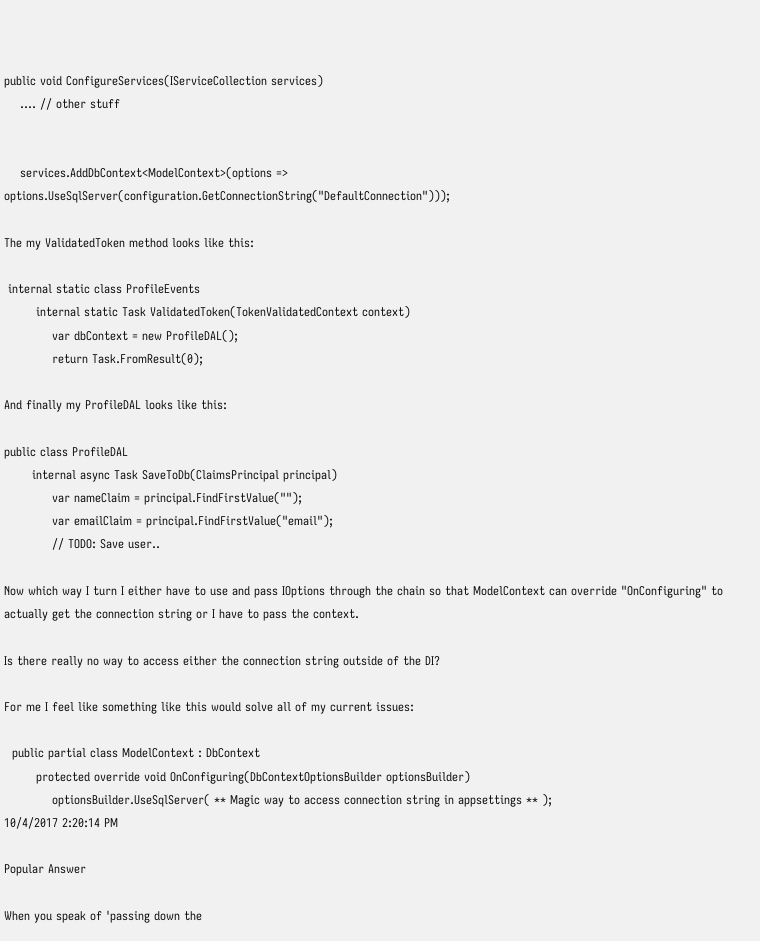public void ConfigureServices(IServiceCollection services)
    .... // other stuff


    services.AddDbContext<ModelContext>(options => options.UseSqlServer(configuration.GetConnectionString("DefaultConnection")));

The my ValidatedToken method looks like this:

 internal static class ProfileEvents
        internal static Task ValidatedToken(TokenValidatedContext context)
            var dbContext = new ProfileDAL();
            return Task.FromResult(0);

And finally my ProfileDAL looks like this:

public class ProfileDAL
       internal async Task SaveToDb(ClaimsPrincipal principal)
            var nameClaim = principal.FindFirstValue("");
            var emailClaim = principal.FindFirstValue("email");
            // TODO: Save user..

Now which way I turn I either have to use and pass IOptions through the chain so that ModelContext can override "OnConfiguring" to actually get the connection string or I have to pass the context.

Is there really no way to access either the connection string outside of the DI?

For me I feel like something like this would solve all of my current issues:

  public partial class ModelContext : DbContext
        protected override void OnConfiguring(DbContextOptionsBuilder optionsBuilder)
            optionsBuilder.UseSqlServer( ** Magic way to access connection string in appsettings ** );
10/4/2017 2:20:14 PM

Popular Answer

When you speak of 'passing down the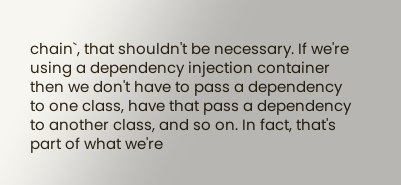chain`, that shouldn't be necessary. If we're using a dependency injection container then we don't have to pass a dependency to one class, have that pass a dependency to another class, and so on. In fact, that's part of what we're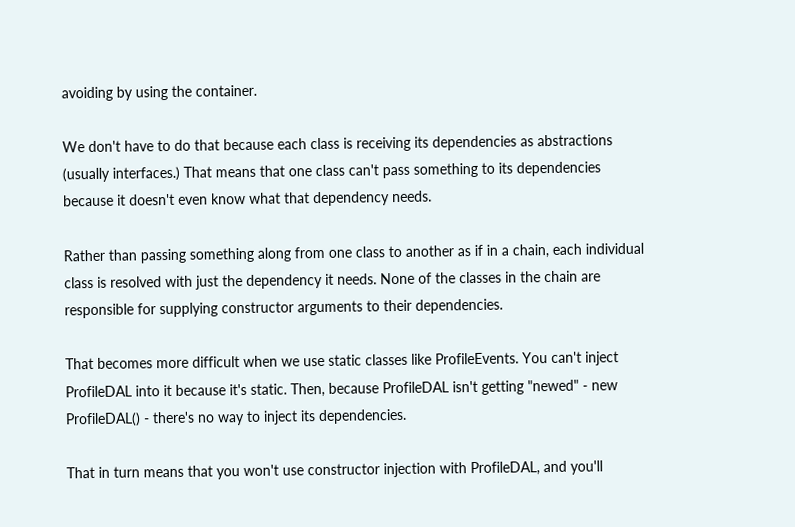avoiding by using the container.

We don't have to do that because each class is receiving its dependencies as abstractions (usually interfaces.) That means that one class can't pass something to its dependencies because it doesn't even know what that dependency needs.

Rather than passing something along from one class to another as if in a chain, each individual class is resolved with just the dependency it needs. None of the classes in the chain are responsible for supplying constructor arguments to their dependencies.

That becomes more difficult when we use static classes like ProfileEvents. You can't inject ProfileDAL into it because it's static. Then, because ProfileDAL isn't getting "newed" - new ProfileDAL() - there's no way to inject its dependencies.

That in turn means that you won't use constructor injection with ProfileDAL, and you'll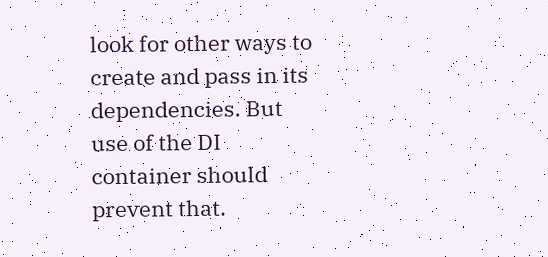look for other ways to create and pass in its dependencies. But use of the DI container should prevent that.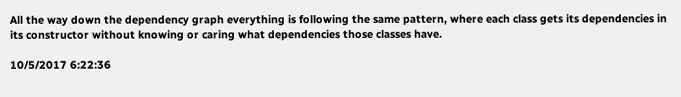All the way down the dependency graph everything is following the same pattern, where each class gets its dependencies in its constructor without knowing or caring what dependencies those classes have.

10/5/2017 6:22:36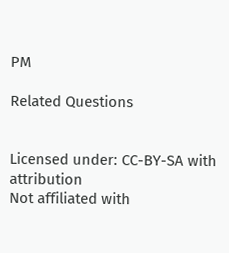PM

Related Questions


Licensed under: CC-BY-SA with attribution
Not affiliated with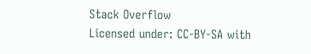Stack Overflow
Licensed under: CC-BY-SA with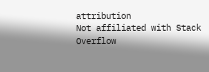attribution
Not affiliated with Stack Overflow